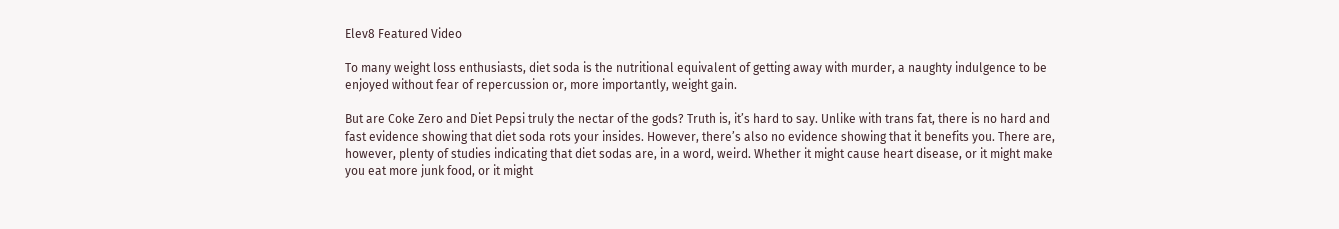Elev8 Featured Video

To many weight loss enthusiasts, diet soda is the nutritional equivalent of getting away with murder, a naughty indulgence to be enjoyed without fear of repercussion or, more importantly, weight gain.

But are Coke Zero and Diet Pepsi truly the nectar of the gods? Truth is, it’s hard to say. Unlike with trans fat, there is no hard and fast evidence showing that diet soda rots your insides. However, there’s also no evidence showing that it benefits you. There are, however, plenty of studies indicating that diet sodas are, in a word, weird. Whether it might cause heart disease, or it might make you eat more junk food, or it might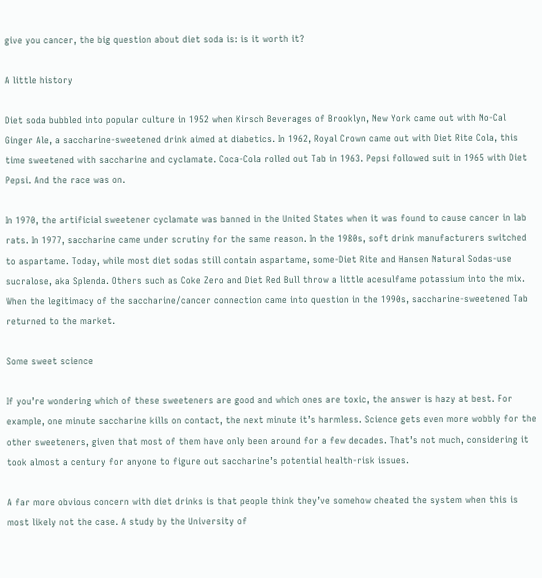give you cancer, the big question about diet soda is: is it worth it?

A little history

Diet soda bubbled into popular culture in 1952 when Kirsch Beverages of Brooklyn, New York came out with No-Cal Ginger Ale, a saccharine-sweetened drink aimed at diabetics. In 1962, Royal Crown came out with Diet Rite Cola, this time sweetened with saccharine and cyclamate. Coca-Cola rolled out Tab in 1963. Pepsi followed suit in 1965 with Diet Pepsi. And the race was on.

In 1970, the artificial sweetener cyclamate was banned in the United States when it was found to cause cancer in lab rats. In 1977, saccharine came under scrutiny for the same reason. In the 1980s, soft drink manufacturers switched to aspartame. Today, while most diet sodas still contain aspartame, some-Diet Rite and Hansen Natural Sodas-use sucralose, aka Splenda. Others such as Coke Zero and Diet Red Bull throw a little acesulfame potassium into the mix. When the legitimacy of the saccharine/cancer connection came into question in the 1990s, saccharine-sweetened Tab returned to the market.

Some sweet science

If you’re wondering which of these sweeteners are good and which ones are toxic, the answer is hazy at best. For example, one minute saccharine kills on contact, the next minute it’s harmless. Science gets even more wobbly for the other sweeteners, given that most of them have only been around for a few decades. That’s not much, considering it took almost a century for anyone to figure out saccharine’s potential health-risk issues.

A far more obvious concern with diet drinks is that people think they’ve somehow cheated the system when this is most likely not the case. A study by the University of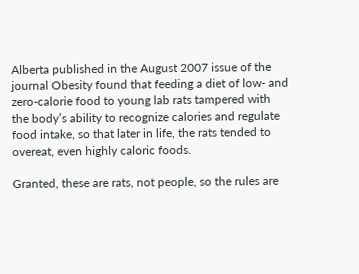Alberta published in the August 2007 issue of the journal Obesity found that feeding a diet of low- and zero-calorie food to young lab rats tampered with the body’s ability to recognize calories and regulate food intake, so that later in life, the rats tended to overeat, even highly caloric foods.

Granted, these are rats, not people, so the rules are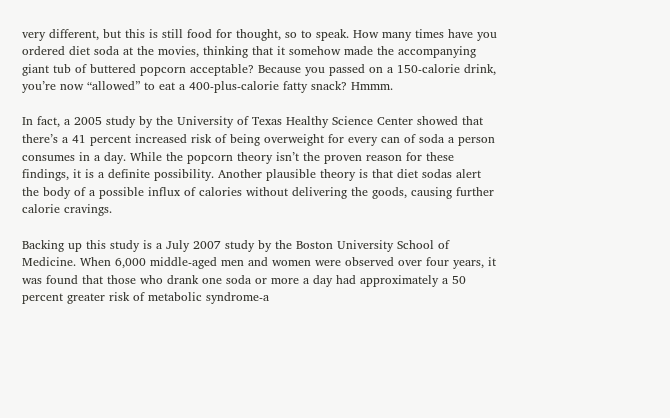very different, but this is still food for thought, so to speak. How many times have you ordered diet soda at the movies, thinking that it somehow made the accompanying giant tub of buttered popcorn acceptable? Because you passed on a 150-calorie drink, you’re now “allowed” to eat a 400-plus-calorie fatty snack? Hmmm.

In fact, a 2005 study by the University of Texas Healthy Science Center showed that there’s a 41 percent increased risk of being overweight for every can of soda a person consumes in a day. While the popcorn theory isn’t the proven reason for these findings, it is a definite possibility. Another plausible theory is that diet sodas alert the body of a possible influx of calories without delivering the goods, causing further calorie cravings.

Backing up this study is a July 2007 study by the Boston University School of Medicine. When 6,000 middle-aged men and women were observed over four years, it was found that those who drank one soda or more a day had approximately a 50 percent greater risk of metabolic syndrome-a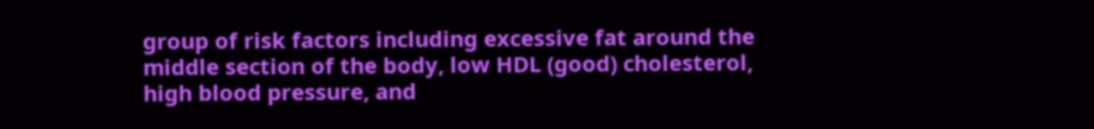group of risk factors including excessive fat around the middle section of the body, low HDL (good) cholesterol, high blood pressure, and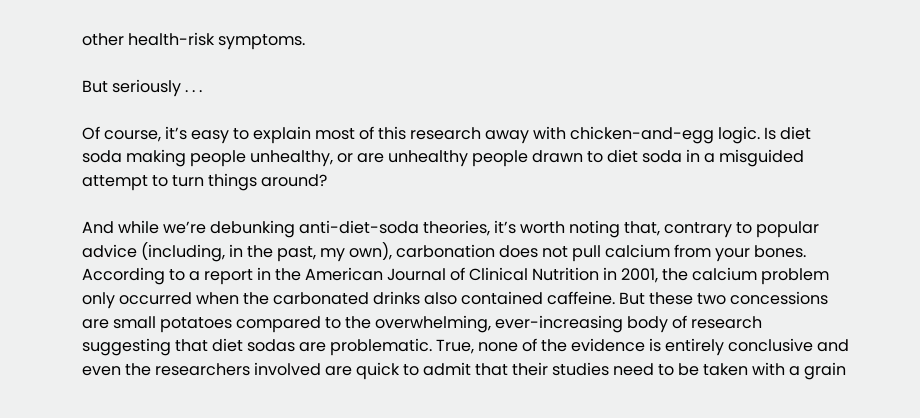other health-risk symptoms.

But seriously . . .

Of course, it’s easy to explain most of this research away with chicken-and-egg logic. Is diet soda making people unhealthy, or are unhealthy people drawn to diet soda in a misguided attempt to turn things around?

And while we’re debunking anti-diet-soda theories, it’s worth noting that, contrary to popular advice (including, in the past, my own), carbonation does not pull calcium from your bones. According to a report in the American Journal of Clinical Nutrition in 2001, the calcium problem only occurred when the carbonated drinks also contained caffeine. But these two concessions are small potatoes compared to the overwhelming, ever-increasing body of research suggesting that diet sodas are problematic. True, none of the evidence is entirely conclusive and even the researchers involved are quick to admit that their studies need to be taken with a grain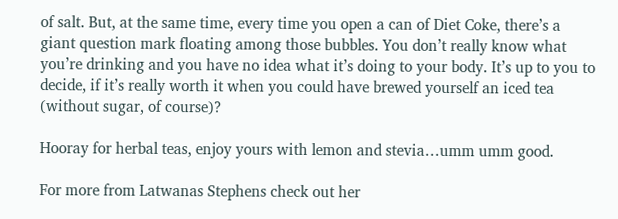of salt. But, at the same time, every time you open a can of Diet Coke, there’s a giant question mark floating among those bubbles. You don’t really know what you’re drinking and you have no idea what it’s doing to your body. It’s up to you to decide, if it’s really worth it when you could have brewed yourself an iced tea (without sugar, of course)?

Hooray for herbal teas, enjoy yours with lemon and stevia…umm umm good.

For more from Latwanas Stephens check out her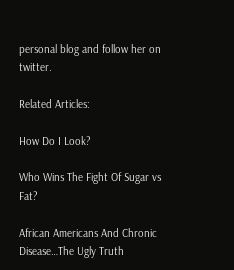personal blog and follow her on twitter.

Related Articles:

How Do I Look?

Who Wins The Fight Of Sugar vs Fat?

African Americans And Chronic Disease…The Ugly Truth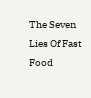The Seven Lies Of Fast Food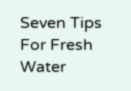Seven Tips For Fresh Water